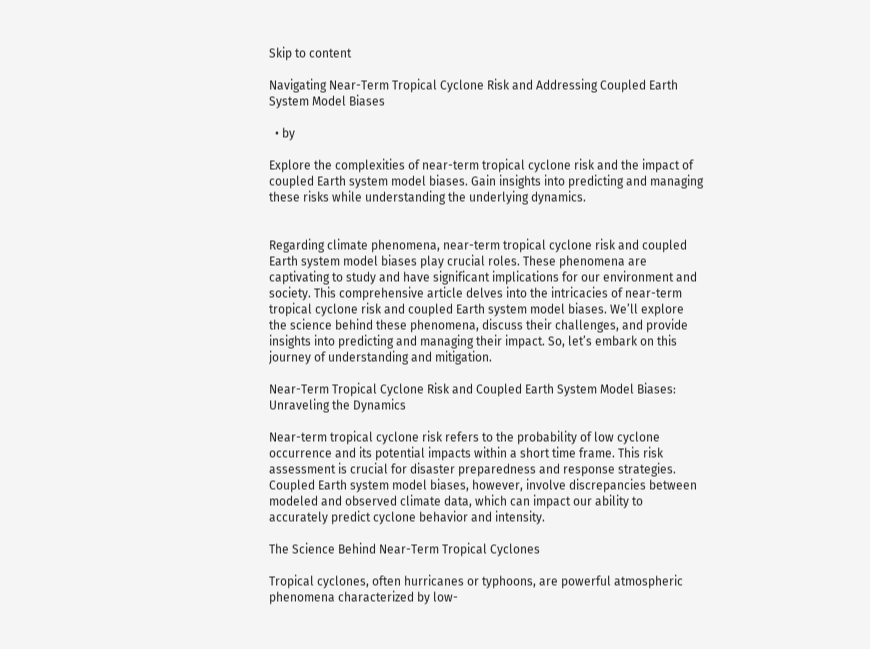Skip to content

Navigating Near-Term Tropical Cyclone Risk and Addressing Coupled Earth System Model Biases

  • by

Explore the complexities of near-term tropical cyclone risk and the impact of coupled Earth system model biases. Gain insights into predicting and managing these risks while understanding the underlying dynamics.


Regarding climate phenomena, near-term tropical cyclone risk and coupled Earth system model biases play crucial roles. These phenomena are captivating to study and have significant implications for our environment and society. This comprehensive article delves into the intricacies of near-term tropical cyclone risk and coupled Earth system model biases. We’ll explore the science behind these phenomena, discuss their challenges, and provide insights into predicting and managing their impact. So, let’s embark on this journey of understanding and mitigation.

Near-Term Tropical Cyclone Risk and Coupled Earth System Model Biases: Unraveling the Dynamics

Near-term tropical cyclone risk refers to the probability of low cyclone occurrence and its potential impacts within a short time frame. This risk assessment is crucial for disaster preparedness and response strategies. Coupled Earth system model biases, however, involve discrepancies between modeled and observed climate data, which can impact our ability to accurately predict cyclone behavior and intensity.

The Science Behind Near-Term Tropical Cyclones

Tropical cyclones, often hurricanes or typhoons, are powerful atmospheric phenomena characterized by low-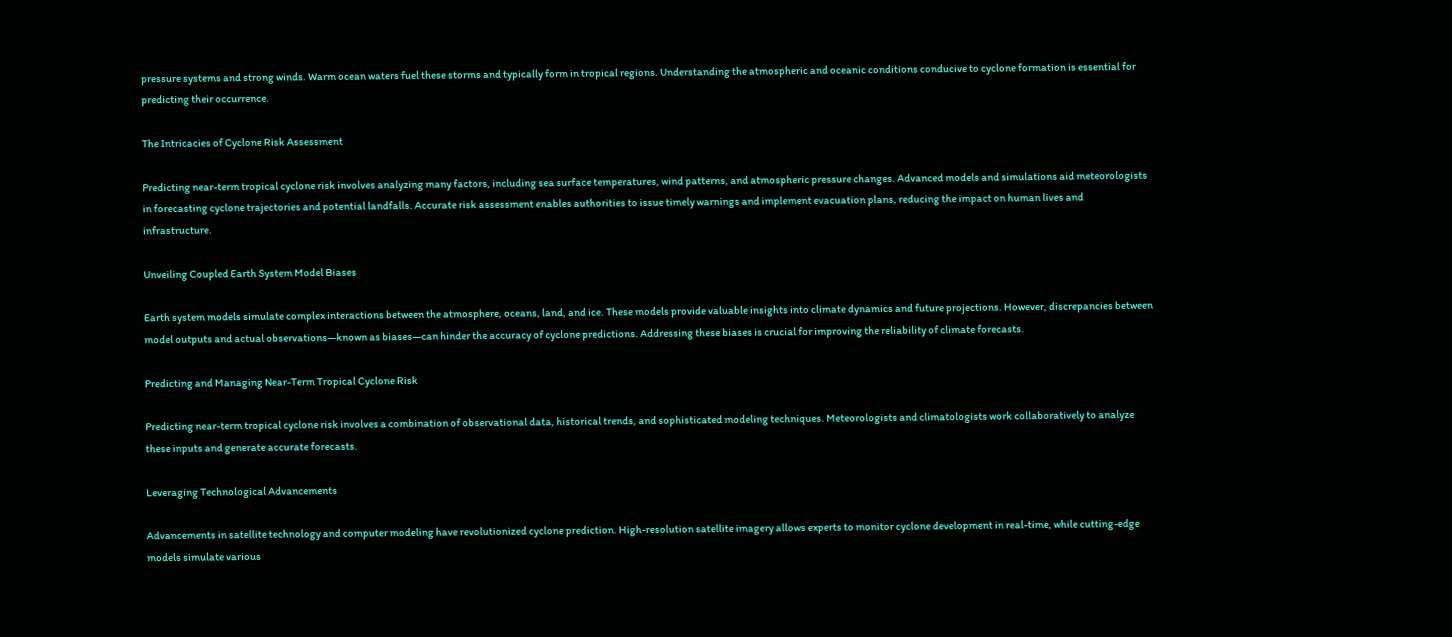pressure systems and strong winds. Warm ocean waters fuel these storms and typically form in tropical regions. Understanding the atmospheric and oceanic conditions conducive to cyclone formation is essential for predicting their occurrence.

The Intricacies of Cyclone Risk Assessment

Predicting near-term tropical cyclone risk involves analyzing many factors, including sea surface temperatures, wind patterns, and atmospheric pressure changes. Advanced models and simulations aid meteorologists in forecasting cyclone trajectories and potential landfalls. Accurate risk assessment enables authorities to issue timely warnings and implement evacuation plans, reducing the impact on human lives and infrastructure.

Unveiling Coupled Earth System Model Biases

Earth system models simulate complex interactions between the atmosphere, oceans, land, and ice. These models provide valuable insights into climate dynamics and future projections. However, discrepancies between model outputs and actual observations—known as biases—can hinder the accuracy of cyclone predictions. Addressing these biases is crucial for improving the reliability of climate forecasts.

Predicting and Managing Near-Term Tropical Cyclone Risk

Predicting near-term tropical cyclone risk involves a combination of observational data, historical trends, and sophisticated modeling techniques. Meteorologists and climatologists work collaboratively to analyze these inputs and generate accurate forecasts.

Leveraging Technological Advancements

Advancements in satellite technology and computer modeling have revolutionized cyclone prediction. High-resolution satellite imagery allows experts to monitor cyclone development in real-time, while cutting-edge models simulate various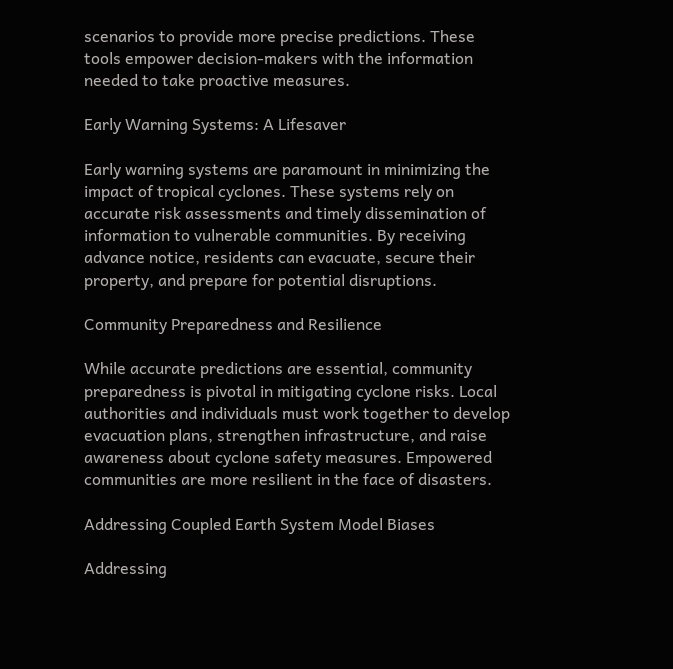scenarios to provide more precise predictions. These tools empower decision-makers with the information needed to take proactive measures.

Early Warning Systems: A Lifesaver

Early warning systems are paramount in minimizing the impact of tropical cyclones. These systems rely on accurate risk assessments and timely dissemination of information to vulnerable communities. By receiving advance notice, residents can evacuate, secure their property, and prepare for potential disruptions.

Community Preparedness and Resilience

While accurate predictions are essential, community preparedness is pivotal in mitigating cyclone risks. Local authorities and individuals must work together to develop evacuation plans, strengthen infrastructure, and raise awareness about cyclone safety measures. Empowered communities are more resilient in the face of disasters.

Addressing Coupled Earth System Model Biases

Addressing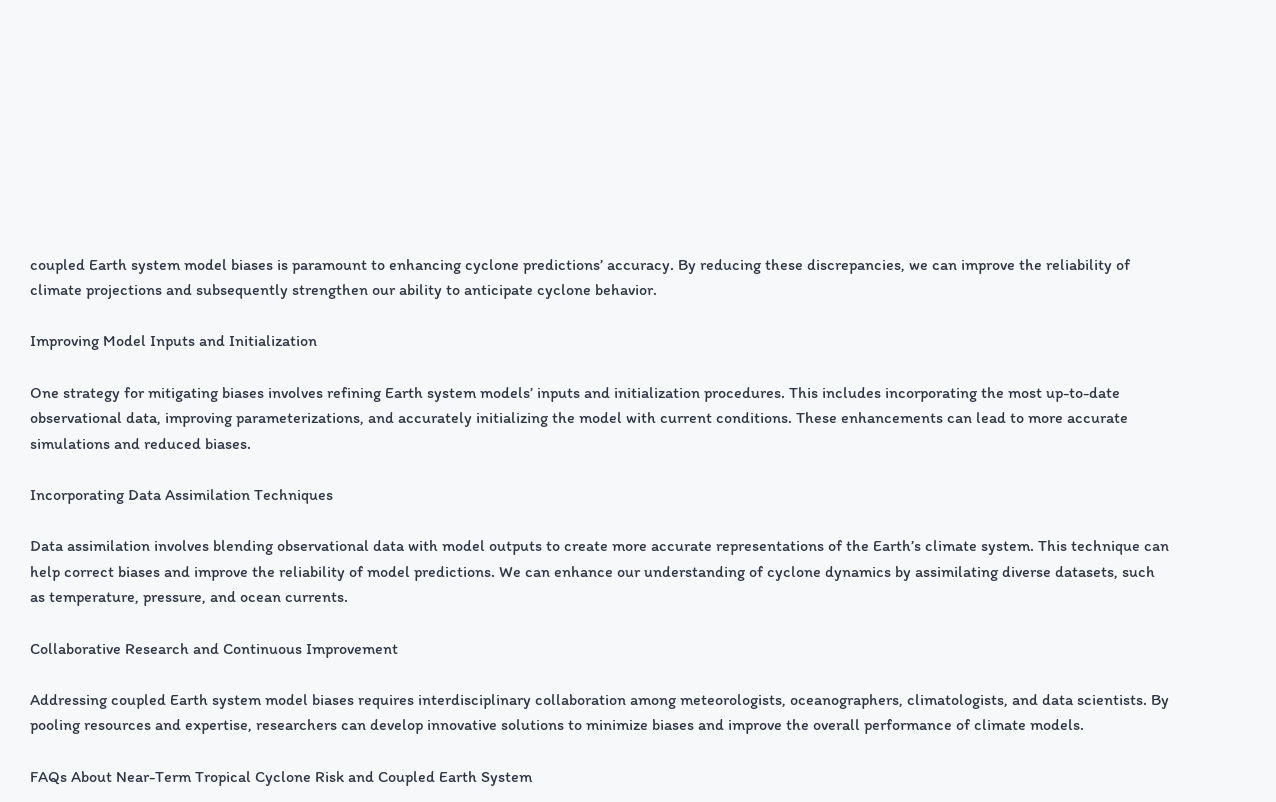coupled Earth system model biases is paramount to enhancing cyclone predictions’ accuracy. By reducing these discrepancies, we can improve the reliability of climate projections and subsequently strengthen our ability to anticipate cyclone behavior.

Improving Model Inputs and Initialization

One strategy for mitigating biases involves refining Earth system models’ inputs and initialization procedures. This includes incorporating the most up-to-date observational data, improving parameterizations, and accurately initializing the model with current conditions. These enhancements can lead to more accurate simulations and reduced biases.

Incorporating Data Assimilation Techniques

Data assimilation involves blending observational data with model outputs to create more accurate representations of the Earth’s climate system. This technique can help correct biases and improve the reliability of model predictions. We can enhance our understanding of cyclone dynamics by assimilating diverse datasets, such as temperature, pressure, and ocean currents.

Collaborative Research and Continuous Improvement

Addressing coupled Earth system model biases requires interdisciplinary collaboration among meteorologists, oceanographers, climatologists, and data scientists. By pooling resources and expertise, researchers can develop innovative solutions to minimize biases and improve the overall performance of climate models.

FAQs About Near-Term Tropical Cyclone Risk and Coupled Earth System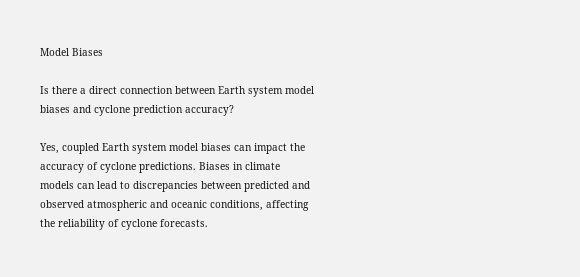Model Biases

Is there a direct connection between Earth system model biases and cyclone prediction accuracy?

Yes, coupled Earth system model biases can impact the accuracy of cyclone predictions. Biases in climate models can lead to discrepancies between predicted and observed atmospheric and oceanic conditions, affecting the reliability of cyclone forecasts.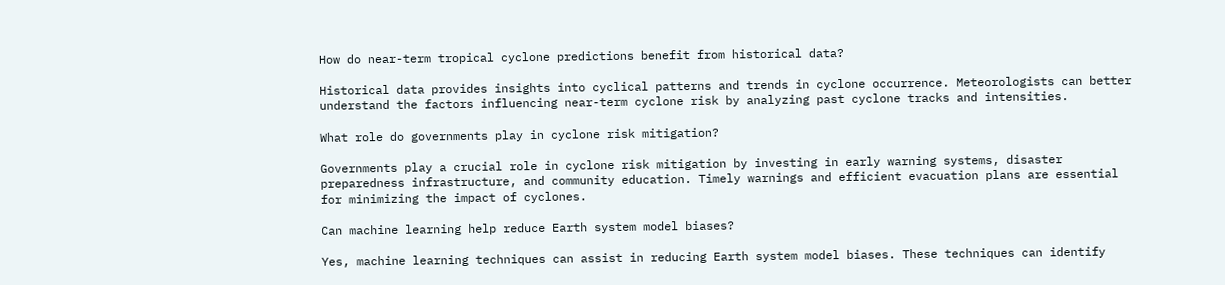How do near-term tropical cyclone predictions benefit from historical data?

Historical data provides insights into cyclical patterns and trends in cyclone occurrence. Meteorologists can better understand the factors influencing near-term cyclone risk by analyzing past cyclone tracks and intensities.

What role do governments play in cyclone risk mitigation?

Governments play a crucial role in cyclone risk mitigation by investing in early warning systems, disaster preparedness infrastructure, and community education. Timely warnings and efficient evacuation plans are essential for minimizing the impact of cyclones.

Can machine learning help reduce Earth system model biases?

Yes, machine learning techniques can assist in reducing Earth system model biases. These techniques can identify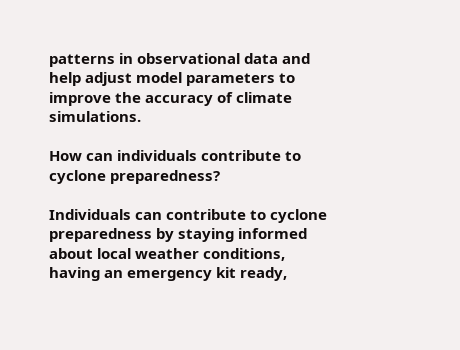patterns in observational data and help adjust model parameters to improve the accuracy of climate simulations.

How can individuals contribute to cyclone preparedness?

Individuals can contribute to cyclone preparedness by staying informed about local weather conditions, having an emergency kit ready,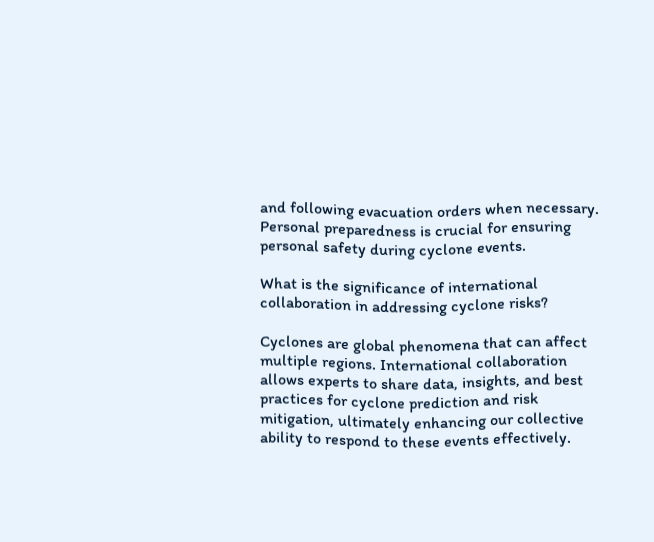and following evacuation orders when necessary. Personal preparedness is crucial for ensuring personal safety during cyclone events.

What is the significance of international collaboration in addressing cyclone risks?

Cyclones are global phenomena that can affect multiple regions. International collaboration allows experts to share data, insights, and best practices for cyclone prediction and risk mitigation, ultimately enhancing our collective ability to respond to these events effectively.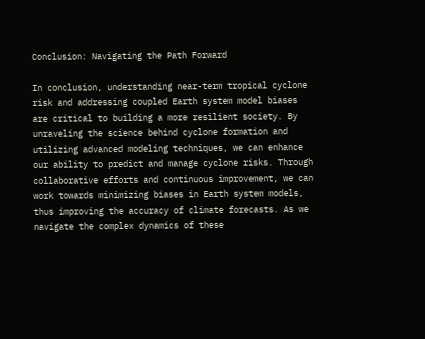Conclusion: Navigating the Path Forward

In conclusion, understanding near-term tropical cyclone risk and addressing coupled Earth system model biases are critical to building a more resilient society. By unraveling the science behind cyclone formation and utilizing advanced modeling techniques, we can enhance our ability to predict and manage cyclone risks. Through collaborative efforts and continuous improvement, we can work towards minimizing biases in Earth system models, thus improving the accuracy of climate forecasts. As we navigate the complex dynamics of these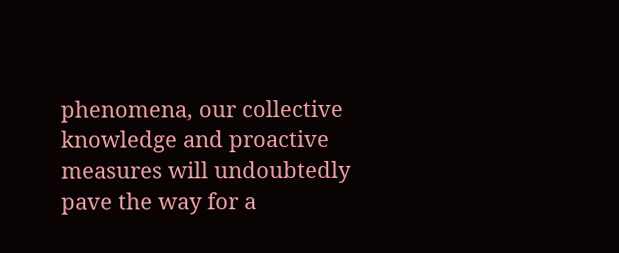phenomena, our collective knowledge and proactive measures will undoubtedly pave the way for a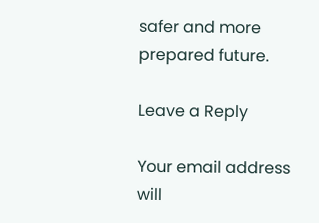safer and more prepared future.

Leave a Reply

Your email address will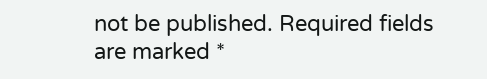not be published. Required fields are marked *